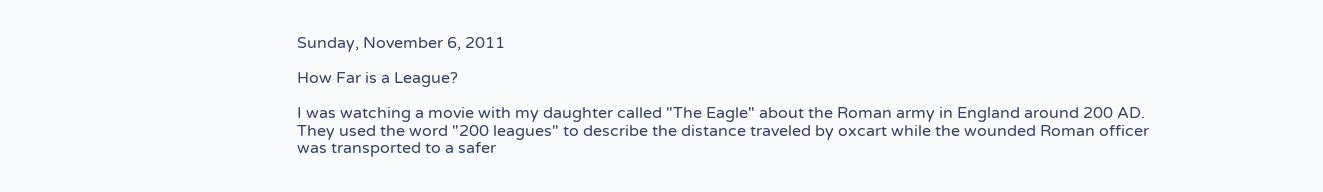Sunday, November 6, 2011

How Far is a League?

I was watching a movie with my daughter called "The Eagle" about the Roman army in England around 200 AD. They used the word "200 leagues" to describe the distance traveled by oxcart while the wounded Roman officer was transported to a safer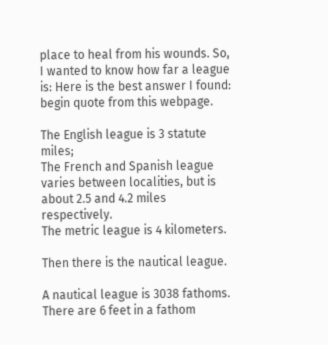place to heal from his wounds. So, I wanted to know how far a league is: Here is the best answer I found:
begin quote from this webpage.

The English league is 3 statute miles;
The French and Spanish league varies between localities, but is about 2.5 and 4.2 miles respectively.
The metric league is 4 kilometers.

Then there is the nautical league.

A nautical league is 3038 fathoms. There are 6 feet in a fathom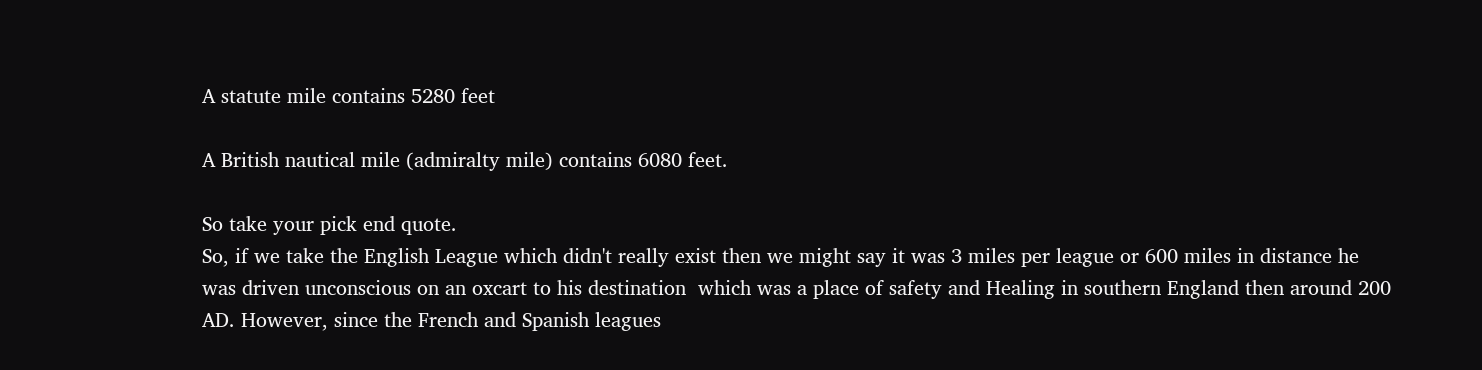A statute mile contains 5280 feet

A British nautical mile (admiralty mile) contains 6080 feet.

So take your pick end quote.
So, if we take the English League which didn't really exist then we might say it was 3 miles per league or 600 miles in distance he was driven unconscious on an oxcart to his destination  which was a place of safety and Healing in southern England then around 200 AD. However, since the French and Spanish leagues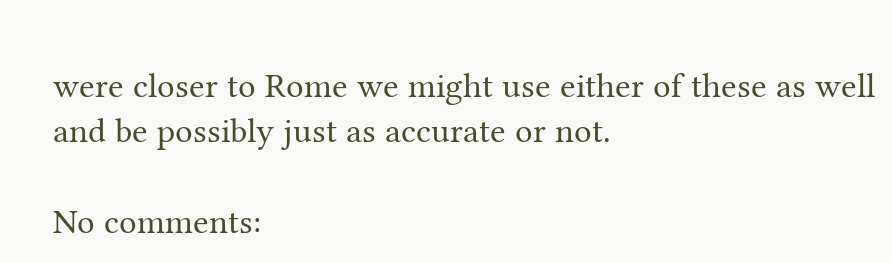were closer to Rome we might use either of these as well and be possibly just as accurate or not.

No comments: